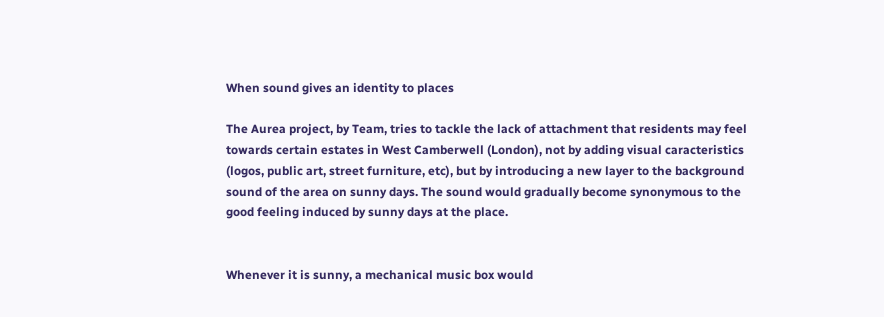When sound gives an identity to places

The Aurea project, by Team, tries to tackle the lack of attachment that residents may feel towards certain estates in West Camberwell (London), not by adding visual caracteristics (logos, public art, street furniture, etc), but by introducing a new layer to the background sound of the area on sunny days. The sound would gradually become synonymous to the good feeling induced by sunny days at the place.


Whenever it is sunny, a mechanical music box would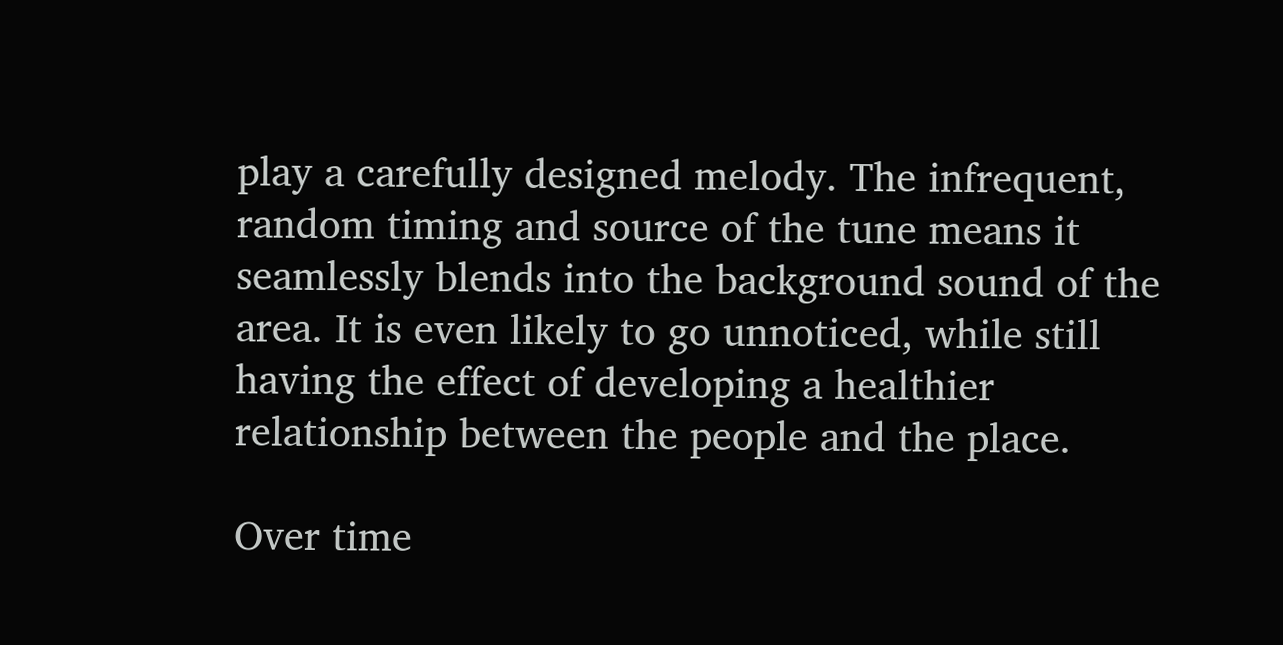play a carefully designed melody. The infrequent, random timing and source of the tune means it seamlessly blends into the background sound of the area. It is even likely to go unnoticed, while still having the effect of developing a healthier relationship between the people and the place.

Over time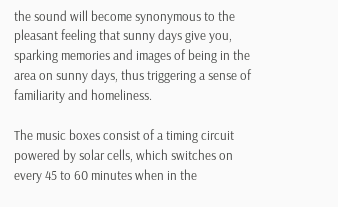the sound will become synonymous to the pleasant feeling that sunny days give you, sparking memories and images of being in the area on sunny days, thus triggering a sense of familiarity and homeliness.

The music boxes consist of a timing circuit powered by solar cells, which switches on every 45 to 60 minutes when in the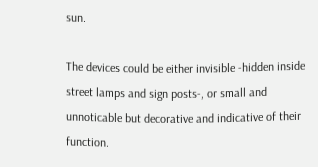sun.

The devices could be either invisible -hidden inside street lamps and sign posts-, or small and unnoticable but decorative and indicative of their function.